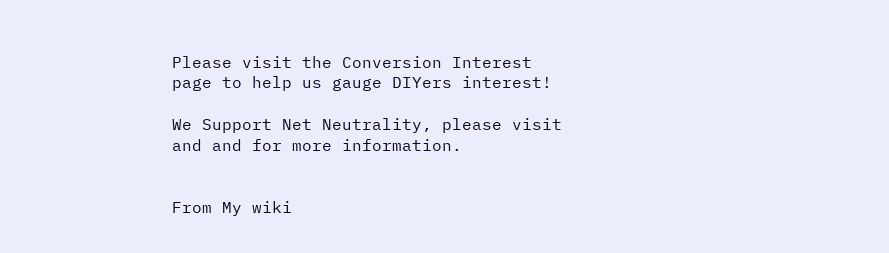Please visit the Conversion Interest page to help us gauge DIYers interest!

We Support Net Neutrality, please visit and and for more information.


From My wiki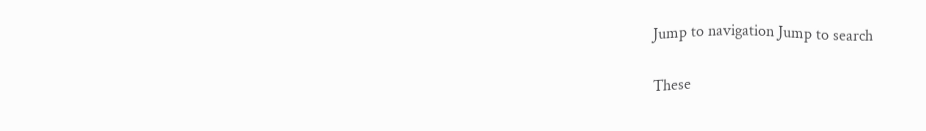Jump to navigation Jump to search

These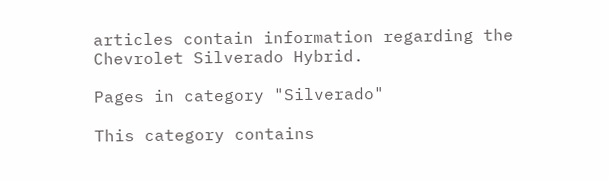articles contain information regarding the Chevrolet Silverado Hybrid.

Pages in category "Silverado"

This category contains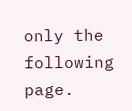only the following page.